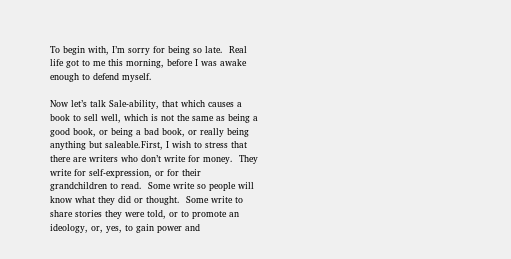To begin with, I’m sorry for being so late.  Real life got to me this morning, before I was awake enough to defend myself.

Now let’s talk Sale-ability, that which causes a book to sell well, which is not the same as being a good book, or being a bad book, or really being anything but saleable.First, I wish to stress that there are writers who don’t write for money.  They write for self-expression, or for their grandchildren to read.  Some write so people will know what they did or thought.  Some write to share stories they were told, or to promote an ideology, or, yes, to gain power and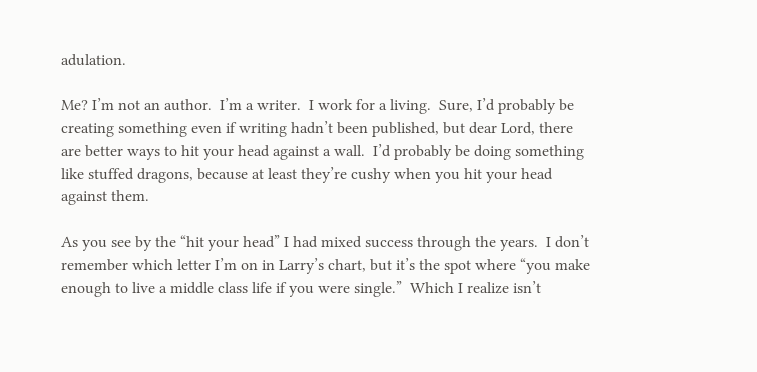adulation.

Me? I’m not an author.  I’m a writer.  I work for a living.  Sure, I’d probably be creating something even if writing hadn’t been published, but dear Lord, there are better ways to hit your head against a wall.  I’d probably be doing something like stuffed dragons, because at least they’re cushy when you hit your head against them.

As you see by the “hit your head” I had mixed success through the years.  I don’t remember which letter I’m on in Larry’s chart, but it’s the spot where “you make enough to live a middle class life if you were single.”  Which I realize isn’t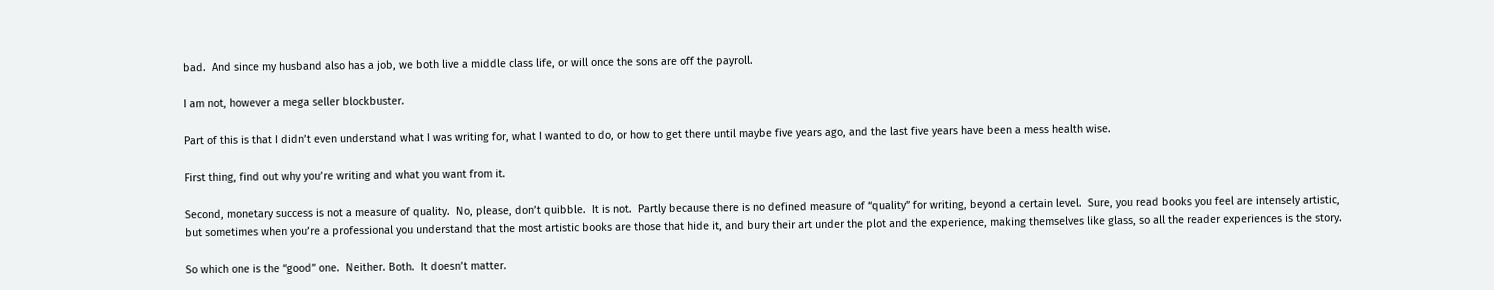bad.  And since my husband also has a job, we both live a middle class life, or will once the sons are off the payroll.

I am not, however a mega seller blockbuster.

Part of this is that I didn’t even understand what I was writing for, what I wanted to do, or how to get there until maybe five years ago, and the last five years have been a mess health wise.

First thing, find out why you’re writing and what you want from it.

Second, monetary success is not a measure of quality.  No, please, don’t quibble.  It is not.  Partly because there is no defined measure of “quality” for writing, beyond a certain level.  Sure, you read books you feel are intensely artistic, but sometimes when you’re a professional you understand that the most artistic books are those that hide it, and bury their art under the plot and the experience, making themselves like glass, so all the reader experiences is the story.

So which one is the “good” one.  Neither. Both.  It doesn’t matter.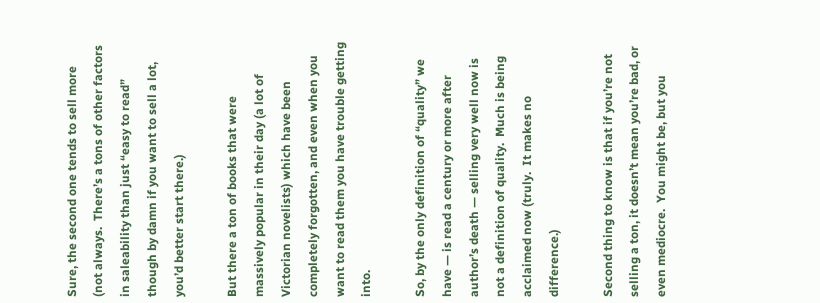Sure, the second one tends to sell more (not always.  There’s a tons of other factors in saleability than just “easy to read” though by damn if you want to sell a lot, you’d better start there.)

But there a ton of books that were massively popular in their day (a lot of Victorian novelists) which have been completely forgotten, and even when you want to read them you have trouble getting into.

So, by the only definition of “quality” we have — is read a century or more after author’s death — selling very well now is not a definition of quality.  Much is being acclaimed now (truly.  It makes no difference.)

Second thing to know is that if you’re not selling a ton, it doesn’t mean you’re bad, or even mediocre.  You might be, but you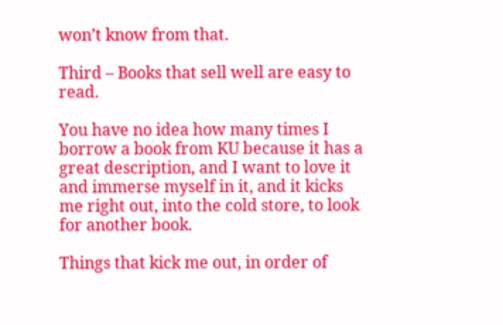won’t know from that.

Third – Books that sell well are easy to read.

You have no idea how many times I borrow a book from KU because it has a great description, and I want to love it and immerse myself in it, and it kicks me right out, into the cold store, to look for another book.

Things that kick me out, in order of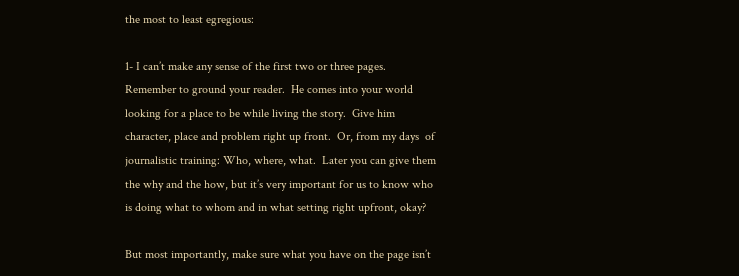the most to least egregious:

1- I can’t make any sense of the first two or three pages.  Remember to ground your reader.  He comes into your world looking for a place to be while living the story.  Give him character, place and problem right up front.  Or, from my days  of journalistic training: Who, where, what.  Later you can give them the why and the how, but it’s very important for us to know who is doing what to whom and in what setting right upfront, okay?

But most importantly, make sure what you have on the page isn’t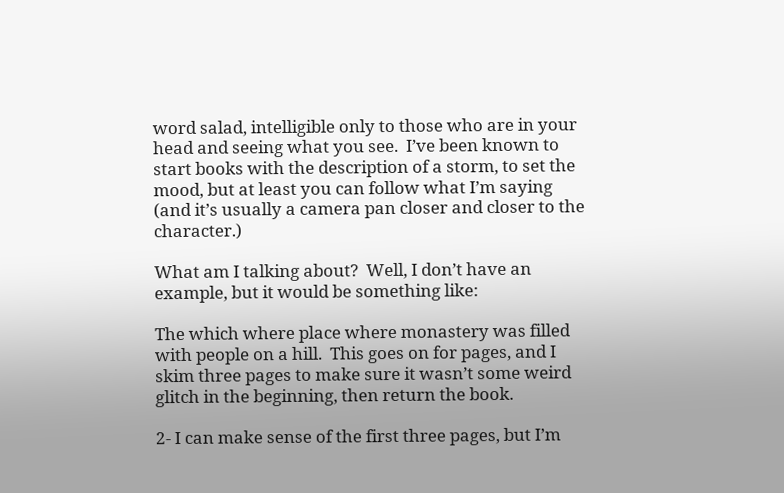word salad, intelligible only to those who are in your head and seeing what you see.  I’ve been known to start books with the description of a storm, to set the mood, but at least you can follow what I’m saying (and it’s usually a camera pan closer and closer to the character.)

What am I talking about?  Well, I don’t have an example, but it would be something like:

The which where place where monastery was filled with people on a hill.  This goes on for pages, and I skim three pages to make sure it wasn’t some weird glitch in the beginning, then return the book.

2- I can make sense of the first three pages, but I’m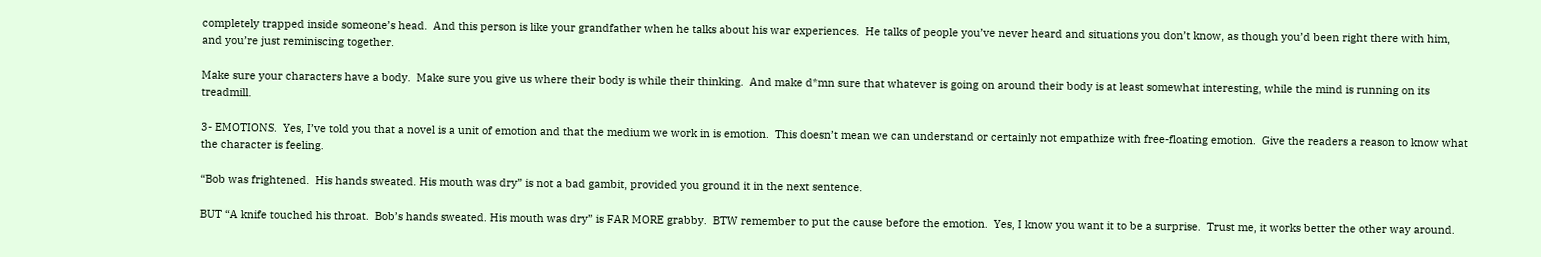completely trapped inside someone’s head.  And this person is like your grandfather when he talks about his war experiences.  He talks of people you’ve never heard and situations you don’t know, as though you’d been right there with him, and you’re just reminiscing together.

Make sure your characters have a body.  Make sure you give us where their body is while their thinking.  And make d*mn sure that whatever is going on around their body is at least somewhat interesting, while the mind is running on its treadmill.

3- EMOTIONS.  Yes, I’ve told you that a novel is a unit of emotion and that the medium we work in is emotion.  This doesn’t mean we can understand or certainly not empathize with free-floating emotion.  Give the readers a reason to know what the character is feeling.

“Bob was frightened.  His hands sweated. His mouth was dry” is not a bad gambit, provided you ground it in the next sentence.

BUT “A knife touched his throat.  Bob’s hands sweated. His mouth was dry” is FAR MORE grabby.  BTW remember to put the cause before the emotion.  Yes, I know you want it to be a surprise.  Trust me, it works better the other way around.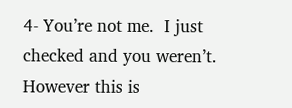4- You’re not me.  I just checked and you weren’t.  However this is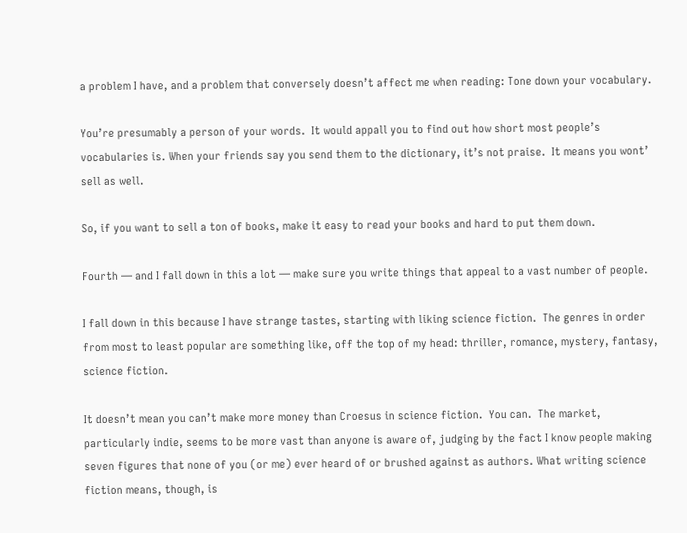a problem I have, and a problem that conversely doesn’t affect me when reading: Tone down your vocabulary.

You’re presumably a person of your words.  It would appall you to find out how short most people’s vocabularies is. When your friends say you send them to the dictionary, it’s not praise.  It means you wont’ sell as well.

So, if you want to sell a ton of books, make it easy to read your books and hard to put them down.

Fourth — and I fall down in this a lot — make sure you write things that appeal to a vast number of people.

I fall down in this because I have strange tastes, starting with liking science fiction.  The genres in order from most to least popular are something like, off the top of my head: thriller, romance, mystery, fantasy, science fiction.

It doesn’t mean you can’t make more money than Croesus in science fiction.  You can.  The market, particularly indie, seems to be more vast than anyone is aware of, judging by the fact I know people making seven figures that none of you (or me) ever heard of or brushed against as authors. What writing science fiction means, though, is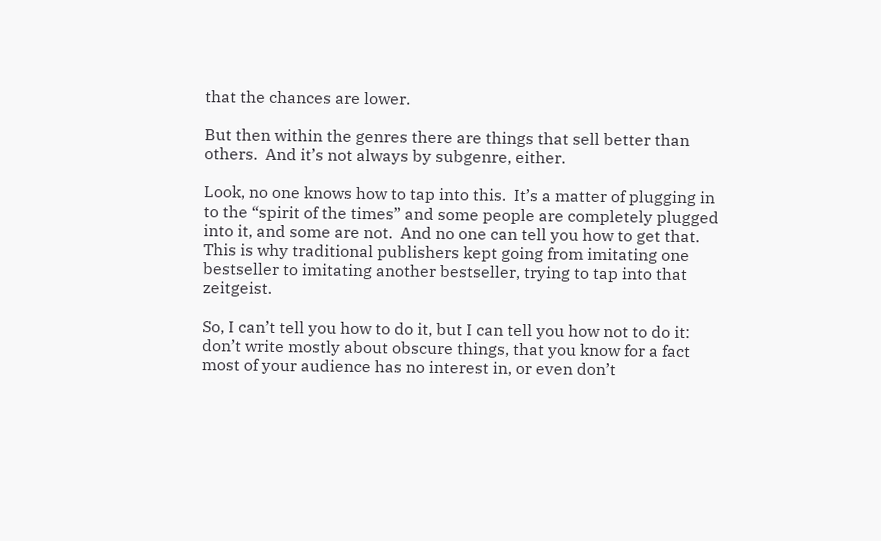that the chances are lower.

But then within the genres there are things that sell better than others.  And it’s not always by subgenre, either.

Look, no one knows how to tap into this.  It’s a matter of plugging in to the “spirit of the times” and some people are completely plugged into it, and some are not.  And no one can tell you how to get that.  This is why traditional publishers kept going from imitating one bestseller to imitating another bestseller, trying to tap into that zeitgeist.

So, I can’t tell you how to do it, but I can tell you how not to do it: don’t write mostly about obscure things, that you know for a fact most of your audience has no interest in, or even don’t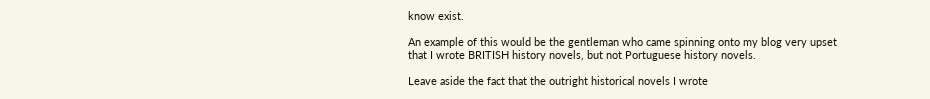know exist.

An example of this would be the gentleman who came spinning onto my blog very upset that I wrote BRITISH history novels, but not Portuguese history novels.

Leave aside the fact that the outright historical novels I wrote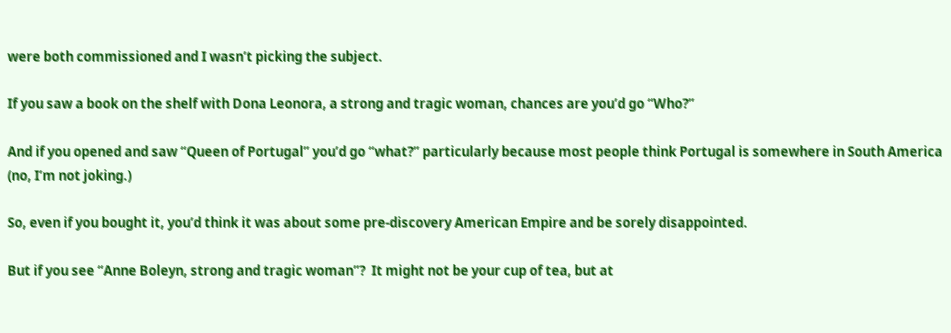were both commissioned and I wasn’t picking the subject.

If you saw a book on the shelf with Dona Leonora, a strong and tragic woman, chances are you’d go “Who?”

And if you opened and saw “Queen of Portugal” you’d go “what?” particularly because most people think Portugal is somewhere in South America (no, I’m not joking.)

So, even if you bought it, you’d think it was about some pre-discovery American Empire and be sorely disappointed.

But if you see “Anne Boleyn, strong and tragic woman”?  It might not be your cup of tea, but at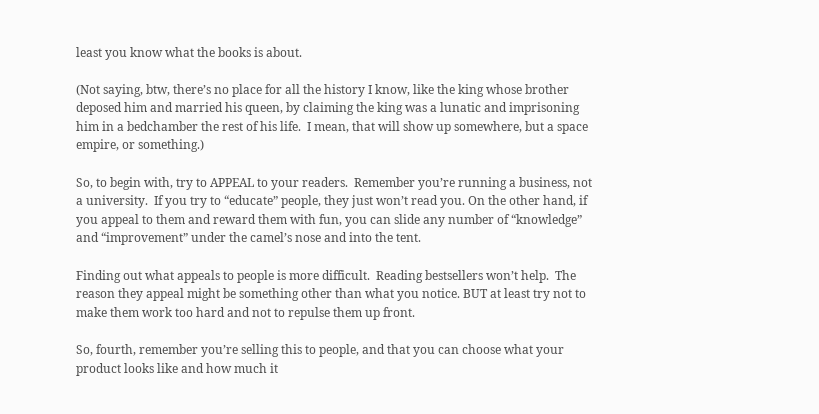least you know what the books is about.

(Not saying, btw, there’s no place for all the history I know, like the king whose brother deposed him and married his queen, by claiming the king was a lunatic and imprisoning him in a bedchamber the rest of his life.  I mean, that will show up somewhere, but a space empire, or something.)

So, to begin with, try to APPEAL to your readers.  Remember you’re running a business, not a university.  If you try to “educate” people, they just won’t read you. On the other hand, if you appeal to them and reward them with fun, you can slide any number of “knowledge” and “improvement” under the camel’s nose and into the tent.

Finding out what appeals to people is more difficult.  Reading bestsellers won’t help.  The reason they appeal might be something other than what you notice. BUT at least try not to make them work too hard and not to repulse them up front.

So, fourth, remember you’re selling this to people, and that you can choose what your product looks like and how much it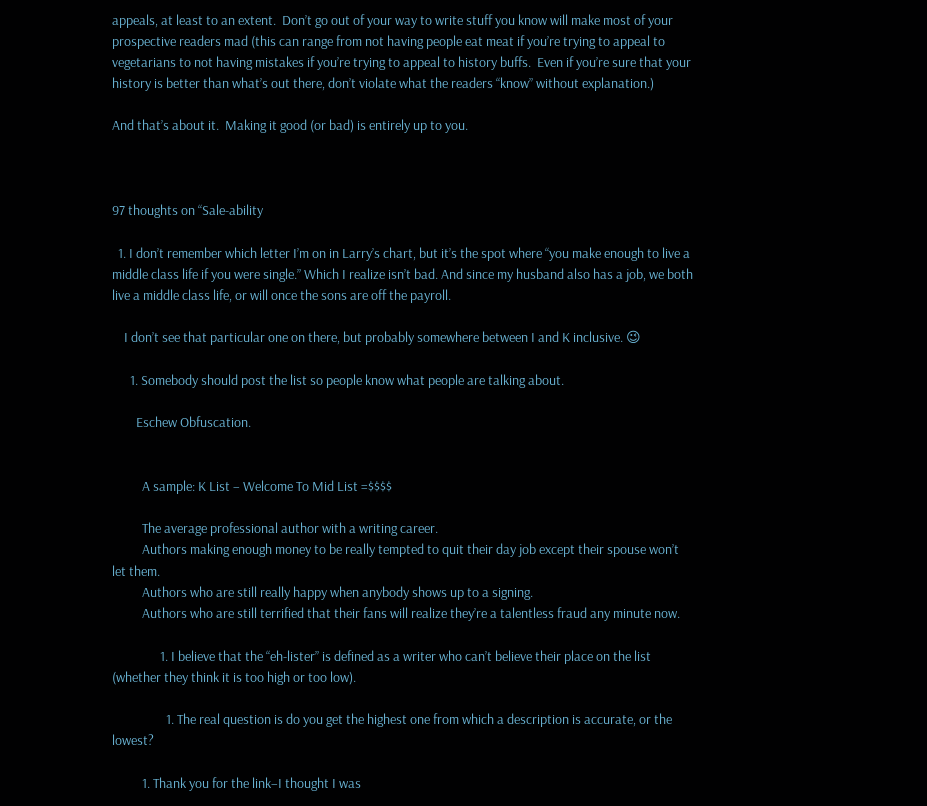appeals, at least to an extent.  Don’t go out of your way to write stuff you know will make most of your prospective readers mad (this can range from not having people eat meat if you’re trying to appeal to vegetarians to not having mistakes if you’re trying to appeal to history buffs.  Even if you’re sure that your history is better than what’s out there, don’t violate what the readers “know” without explanation.)

And that’s about it.  Making it good (or bad) is entirely up to you.



97 thoughts on “Sale-ability

  1. I don’t remember which letter I’m on in Larry’s chart, but it’s the spot where “you make enough to live a middle class life if you were single.” Which I realize isn’t bad. And since my husband also has a job, we both live a middle class life, or will once the sons are off the payroll.

    I don’t see that particular one on there, but probably somewhere between I and K inclusive. 😉

      1. Somebody should post the list so people know what people are talking about.

        Eschew Obfuscation.


          A sample: K List – Welcome To Mid List =$$$$

          The average professional author with a writing career.
          Authors making enough money to be really tempted to quit their day job except their spouse won’t let them.
          Authors who are still really happy when anybody shows up to a signing.
          Authors who are still terrified that their fans will realize they’re a talentless fraud any minute now.

                1. I believe that the “eh-lister” is defined as a writer who can’t believe their place on the list (whether they think it is too high or too low).

                  1. The real question is do you get the highest one from which a description is accurate, or the lowest?

          1. Thank you for the link–I thought I was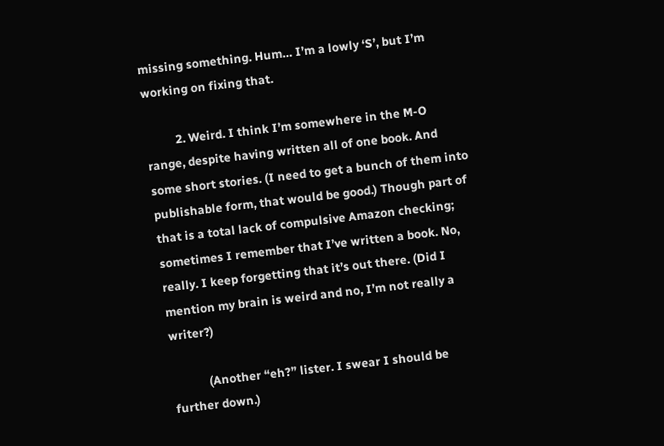missing something. Hum… I’m a lowly ‘S’, but I’m working on fixing that.

          2. Weird. I think I’m somewhere in the M-O range, despite having written all of one book. And some short stories. (I need to get a bunch of them into publishable form, that would be good.) Though part of that is a total lack of compulsive Amazon checking; sometimes I remember that I’ve written a book. No, really. I keep forgetting that it’s out there. (Did I mention my brain is weird and no, I’m not really a writer?)

            (Another “eh?” lister. I swear I should be further down.)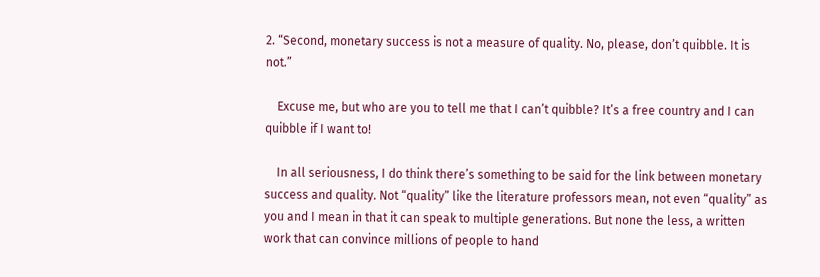2. “Second, monetary success is not a measure of quality. No, please, don’t quibble. It is not.”

    Excuse me, but who are you to tell me that I can’t quibble? It’s a free country and I can quibble if I want to!

    In all seriousness, I do think there’s something to be said for the link between monetary success and quality. Not “quality” like the literature professors mean, not even “quality” as you and I mean in that it can speak to multiple generations. But none the less, a written work that can convince millions of people to hand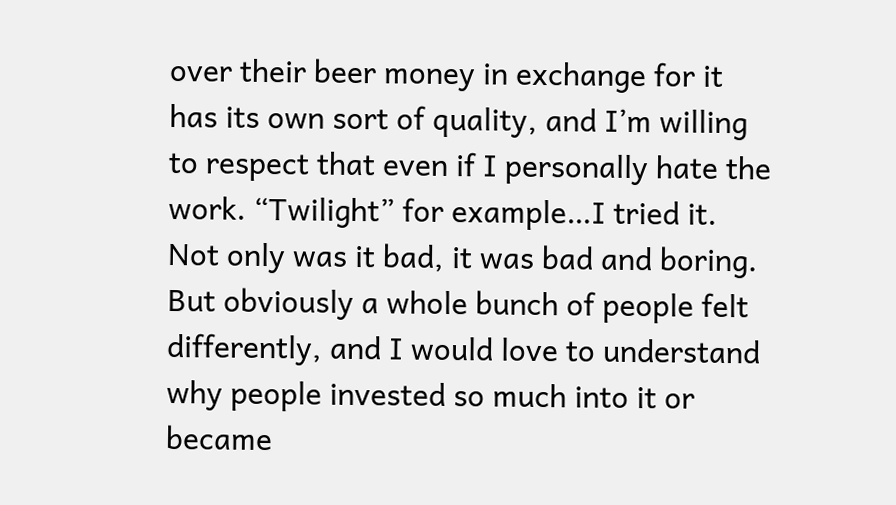over their beer money in exchange for it has its own sort of quality, and I’m willing to respect that even if I personally hate the work. “Twilight” for example…I tried it. Not only was it bad, it was bad and boring. But obviously a whole bunch of people felt differently, and I would love to understand why people invested so much into it or became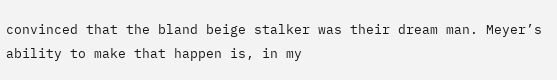convinced that the bland beige stalker was their dream man. Meyer’s ability to make that happen is, in my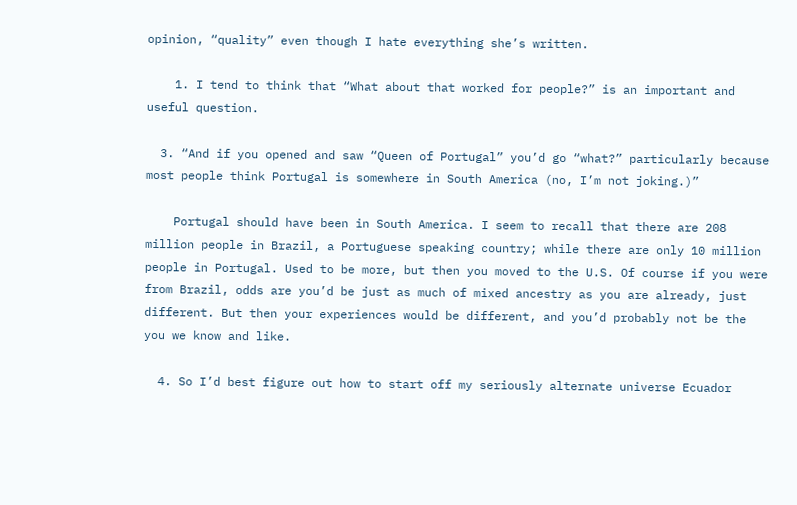opinion, “quality” even though I hate everything she’s written.

    1. I tend to think that “What about that worked for people?” is an important and useful question.

  3. “And if you opened and saw “Queen of Portugal” you’d go “what?” particularly because most people think Portugal is somewhere in South America (no, I’m not joking.)”

    Portugal should have been in South America. I seem to recall that there are 208 million people in Brazil, a Portuguese speaking country; while there are only 10 million people in Portugal. Used to be more, but then you moved to the U.S. Of course if you were from Brazil, odds are you’d be just as much of mixed ancestry as you are already, just different. But then your experiences would be different, and you’d probably not be the you we know and like.

  4. So I’d best figure out how to start off my seriously alternate universe Ecuador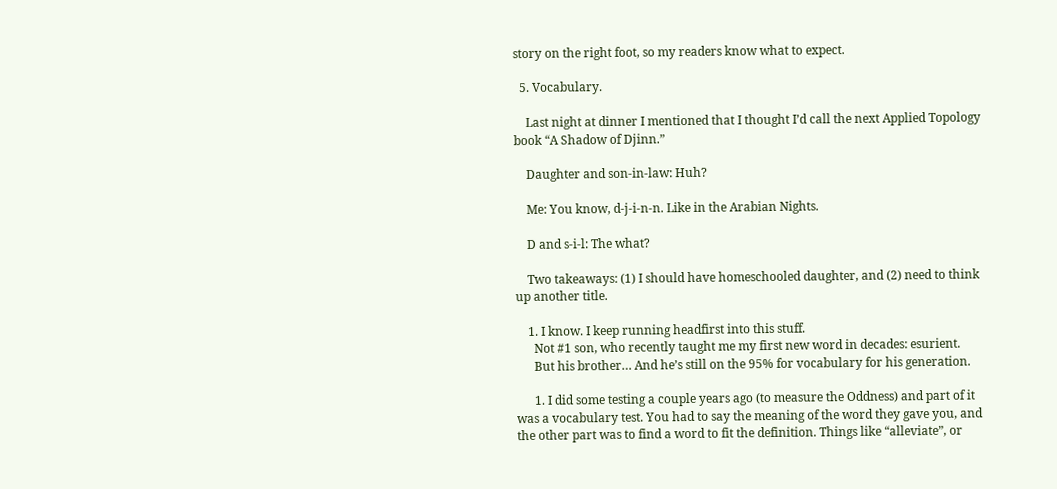story on the right foot, so my readers know what to expect.

  5. Vocabulary.

    Last night at dinner I mentioned that I thought I’d call the next Applied Topology book “A Shadow of Djinn.”

    Daughter and son-in-law: Huh?

    Me: You know, d-j-i-n-n. Like in the Arabian Nights.

    D and s-i-l: The what?

    Two takeaways: (1) I should have homeschooled daughter, and (2) need to think up another title.

    1. I know. I keep running headfirst into this stuff.
      Not #1 son, who recently taught me my first new word in decades: esurient.
      But his brother… And he’s still on the 95% for vocabulary for his generation.

      1. I did some testing a couple years ago (to measure the Oddness) and part of it was a vocabulary test. You had to say the meaning of the word they gave you, and the other part was to find a word to fit the definition. Things like “alleviate”, or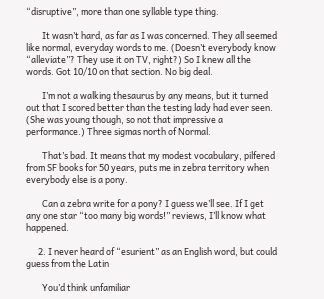“disruptive”, more than one syllable type thing.

        It wasn’t hard, as far as I was concerned. They all seemed like normal, everyday words to me. (Doesn’t everybody know “alleviate”? They use it on TV, right?) So I knew all the words. Got 10/10 on that section. No big deal.

        I’m not a walking thesaurus by any means, but it turned out that I scored better than the testing lady had ever seen. (She was young though, so not that impressive a performance.) Three sigmas north of Normal.

        That’s bad. It means that my modest vocabulary, pilfered from SF books for 50 years, puts me in zebra territory when everybody else is a pony.

        Can a zebra write for a pony? I guess we’ll see. If I get any one star “too many big words!” reviews, I’ll know what happened.

      2. I never heard of “esurient” as an English word, but could guess from the Latin

        You’d think unfamiliar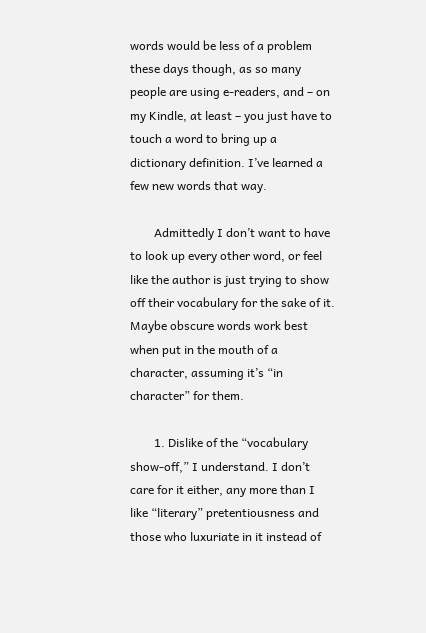words would be less of a problem these days though, as so many people are using e-readers, and – on my Kindle, at least – you just have to touch a word to bring up a dictionary definition. I’ve learned a few new words that way.

        Admittedly I don’t want to have to look up every other word, or feel like the author is just trying to show off their vocabulary for the sake of it. Maybe obscure words work best when put in the mouth of a character, assuming it’s “in character” for them.

        1. Dislike of the “vocabulary show-off,” I understand. I don’t care for it either, any more than I like “literary” pretentiousness and those who luxuriate in it instead of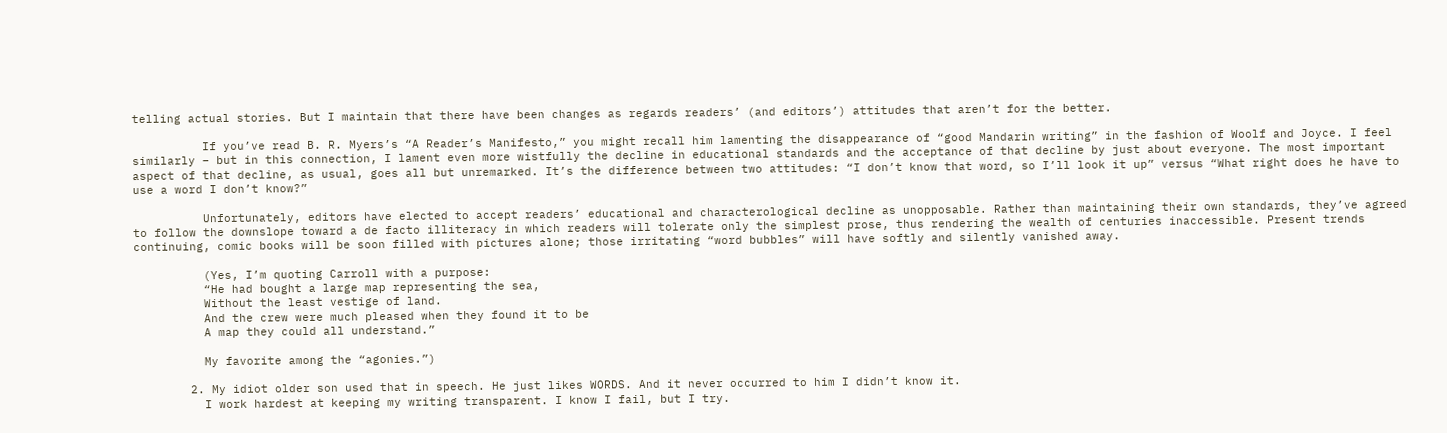telling actual stories. But I maintain that there have been changes as regards readers’ (and editors’) attitudes that aren’t for the better.

          If you’ve read B. R. Myers’s “A Reader’s Manifesto,” you might recall him lamenting the disappearance of “good Mandarin writing” in the fashion of Woolf and Joyce. I feel similarly – but in this connection, I lament even more wistfully the decline in educational standards and the acceptance of that decline by just about everyone. The most important aspect of that decline, as usual, goes all but unremarked. It’s the difference between two attitudes: “I don’t know that word, so I’ll look it up” versus “What right does he have to use a word I don’t know?”

          Unfortunately, editors have elected to accept readers’ educational and characterological decline as unopposable. Rather than maintaining their own standards, they’ve agreed to follow the downslope toward a de facto illiteracy in which readers will tolerate only the simplest prose, thus rendering the wealth of centuries inaccessible. Present trends continuing, comic books will be soon filled with pictures alone; those irritating “word bubbles” will have softly and silently vanished away.

          (Yes, I’m quoting Carroll with a purpose:
          “He had bought a large map representing the sea,
          Without the least vestige of land.
          And the crew were much pleased when they found it to be
          A map they could all understand.”

          My favorite among the “agonies.”)

        2. My idiot older son used that in speech. He just likes WORDS. And it never occurred to him I didn’t know it.
          I work hardest at keeping my writing transparent. I know I fail, but I try.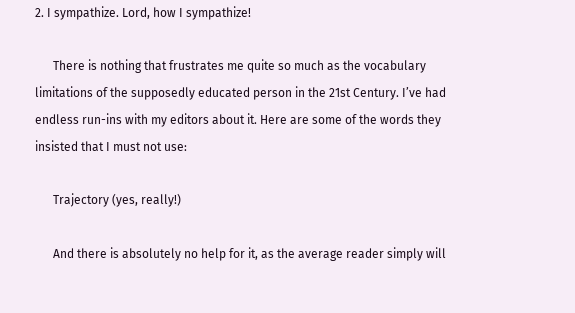2. I sympathize. Lord, how I sympathize!

      There is nothing that frustrates me quite so much as the vocabulary limitations of the supposedly educated person in the 21st Century. I’ve had endless run-ins with my editors about it. Here are some of the words they insisted that I must not use:

      Trajectory (yes, really!)

      And there is absolutely no help for it, as the average reader simply will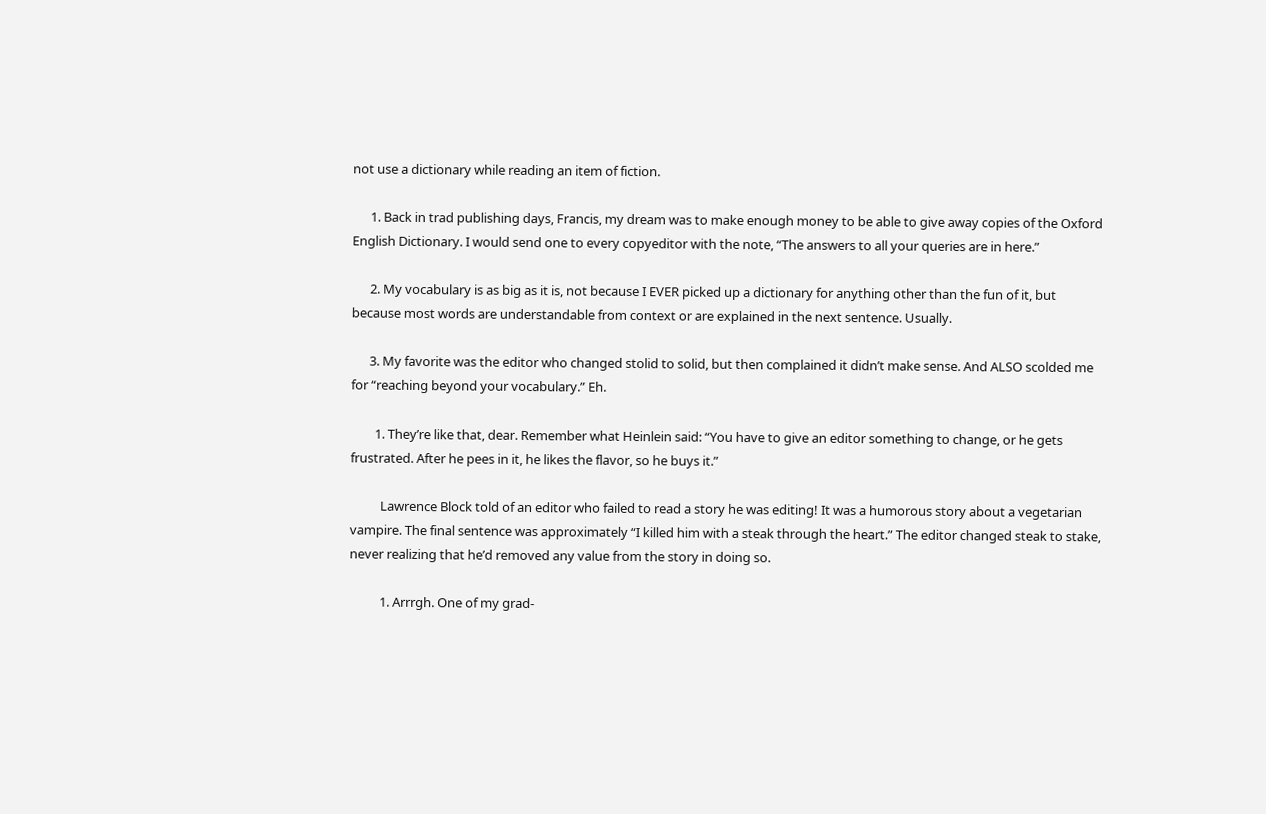not use a dictionary while reading an item of fiction.

      1. Back in trad publishing days, Francis, my dream was to make enough money to be able to give away copies of the Oxford English Dictionary. I would send one to every copyeditor with the note, “The answers to all your queries are in here.”

      2. My vocabulary is as big as it is, not because I EVER picked up a dictionary for anything other than the fun of it, but because most words are understandable from context or are explained in the next sentence. Usually.

      3. My favorite was the editor who changed stolid to solid, but then complained it didn’t make sense. And ALSO scolded me for “reaching beyond your vocabulary.” Eh.

        1. They’re like that, dear. Remember what Heinlein said: “You have to give an editor something to change, or he gets frustrated. After he pees in it, he likes the flavor, so he buys it.”

          Lawrence Block told of an editor who failed to read a story he was editing! It was a humorous story about a vegetarian vampire. The final sentence was approximately “I killed him with a steak through the heart.” The editor changed steak to stake, never realizing that he’d removed any value from the story in doing so.

          1. Arrrgh. One of my grad-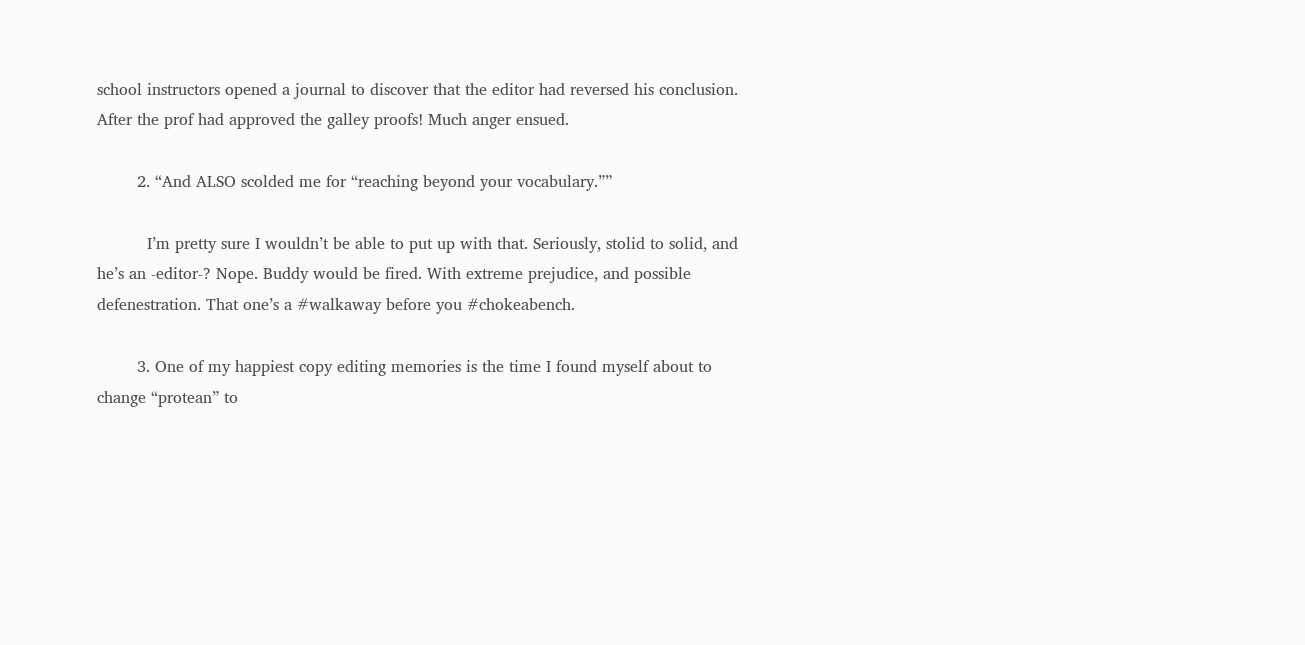school instructors opened a journal to discover that the editor had reversed his conclusion. After the prof had approved the galley proofs! Much anger ensued.

        2. “And ALSO scolded me for “reaching beyond your vocabulary.””

          I’m pretty sure I wouldn’t be able to put up with that. Seriously, stolid to solid, and he’s an -editor-? Nope. Buddy would be fired. With extreme prejudice, and possible defenestration. That one’s a #walkaway before you #chokeabench.

        3. One of my happiest copy editing memories is the time I found myself about to change “protean” to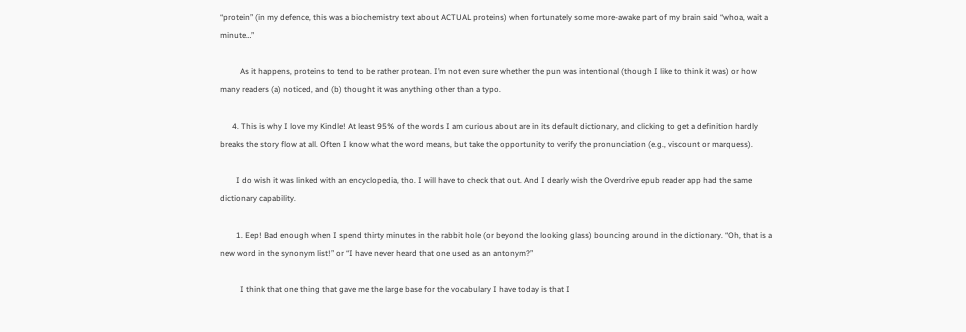“protein” (in my defence, this was a biochemistry text about ACTUAL proteins) when fortunately some more-awake part of my brain said “whoa, wait a minute…”

          As it happens, proteins to tend to be rather protean. I’m not even sure whether the pun was intentional (though I like to think it was) or how many readers (a) noticed, and (b) thought it was anything other than a typo.

      4. This is why I love my Kindle! At least 95% of the words I am curious about are in its default dictionary, and clicking to get a definition hardly breaks the story flow at all. Often I know what the word means, but take the opportunity to verify the pronunciation (e.g., viscount or marquess).

        I do wish it was linked with an encyclopedia, tho. I will have to check that out. And I dearly wish the Overdrive epub reader app had the same dictionary capability.

        1. Eep! Bad enough when I spend thirty minutes in the rabbit hole (or beyond the looking glass) bouncing around in the dictionary. “Oh, that is a new word in the synonym list!” or “I have never heard that one used as an antonym?”

          I think that one thing that gave me the large base for the vocabulary I have today is that I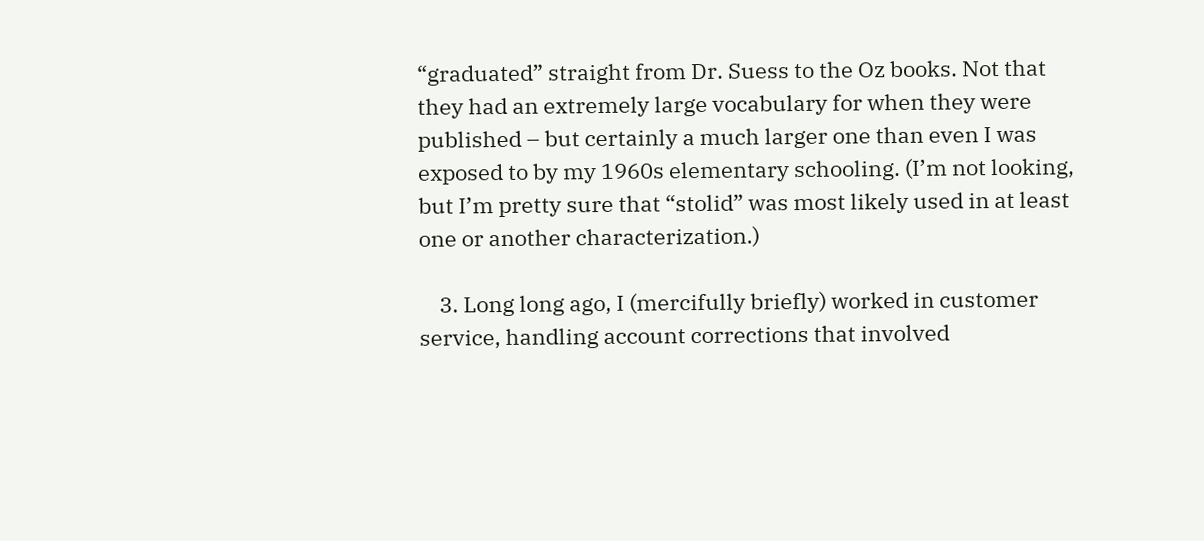“graduated” straight from Dr. Suess to the Oz books. Not that they had an extremely large vocabulary for when they were published – but certainly a much larger one than even I was exposed to by my 1960s elementary schooling. (I’m not looking, but I’m pretty sure that “stolid” was most likely used in at least one or another characterization.)

    3. Long long ago, I (mercifully briefly) worked in customer service, handling account corrections that involved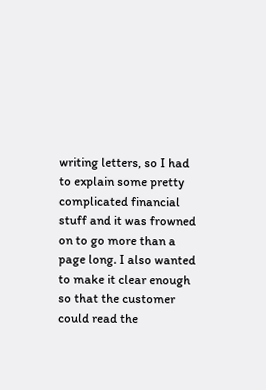writing letters, so I had to explain some pretty complicated financial stuff and it was frowned on to go more than a page long. I also wanted to make it clear enough so that the customer could read the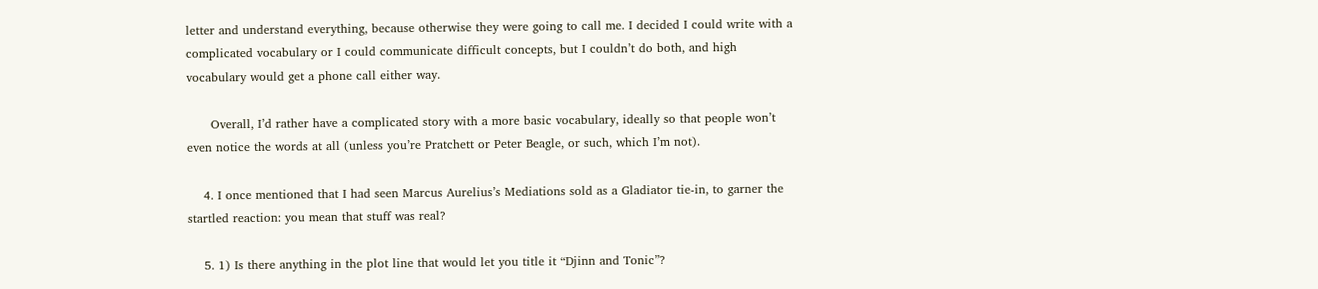letter and understand everything, because otherwise they were going to call me. I decided I could write with a complicated vocabulary or I could communicate difficult concepts, but I couldn’t do both, and high vocabulary would get a phone call either way.

      Overall, I’d rather have a complicated story with a more basic vocabulary, ideally so that people won’t even notice the words at all (unless you’re Pratchett or Peter Beagle, or such, which I’m not).

    4. I once mentioned that I had seen Marcus Aurelius’s Mediations sold as a Gladiator tie-in, to garner the startled reaction: you mean that stuff was real?

    5. 1) Is there anything in the plot line that would let you title it “Djinn and Tonic”?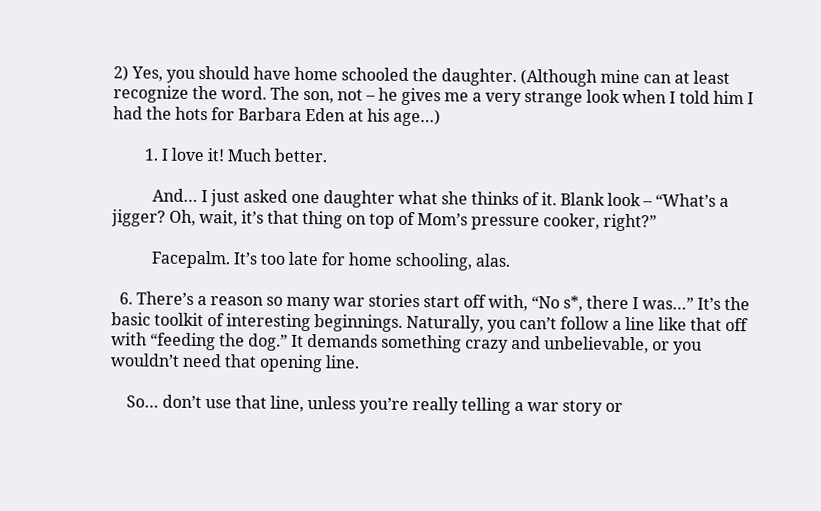2) Yes, you should have home schooled the daughter. (Although mine can at least recognize the word. The son, not – he gives me a very strange look when I told him I had the hots for Barbara Eden at his age…)

        1. I love it! Much better.

          And… I just asked one daughter what she thinks of it. Blank look – “What’s a jigger? Oh, wait, it’s that thing on top of Mom’s pressure cooker, right?”

          Facepalm. It’s too late for home schooling, alas.

  6. There’s a reason so many war stories start off with, “No s*, there I was…” It’s the basic toolkit of interesting beginnings. Naturally, you can’t follow a line like that off with “feeding the dog.” It demands something crazy and unbelievable, or you wouldn’t need that opening line.

    So… don’t use that line, unless you’re really telling a war story or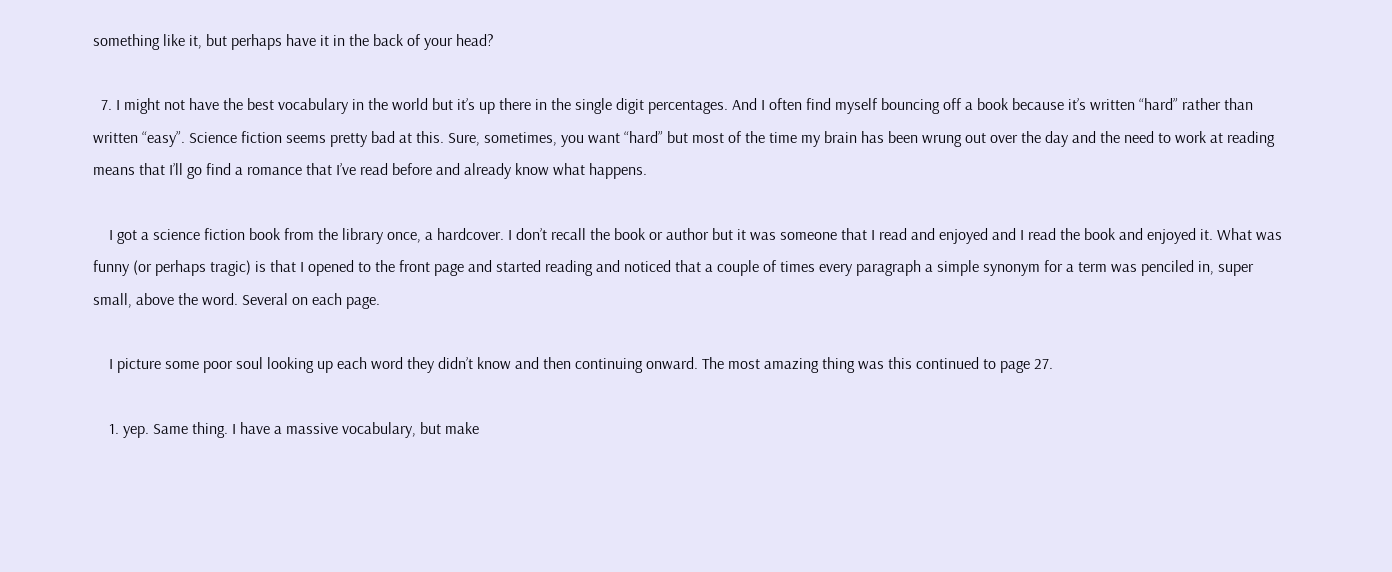something like it, but perhaps have it in the back of your head?

  7. I might not have the best vocabulary in the world but it’s up there in the single digit percentages. And I often find myself bouncing off a book because it’s written “hard” rather than written “easy”. Science fiction seems pretty bad at this. Sure, sometimes, you want “hard” but most of the time my brain has been wrung out over the day and the need to work at reading means that I’ll go find a romance that I’ve read before and already know what happens.

    I got a science fiction book from the library once, a hardcover. I don’t recall the book or author but it was someone that I read and enjoyed and I read the book and enjoyed it. What was funny (or perhaps tragic) is that I opened to the front page and started reading and noticed that a couple of times every paragraph a simple synonym for a term was penciled in, super small, above the word. Several on each page.

    I picture some poor soul looking up each word they didn’t know and then continuing onward. The most amazing thing was this continued to page 27.

    1. yep. Same thing. I have a massive vocabulary, but make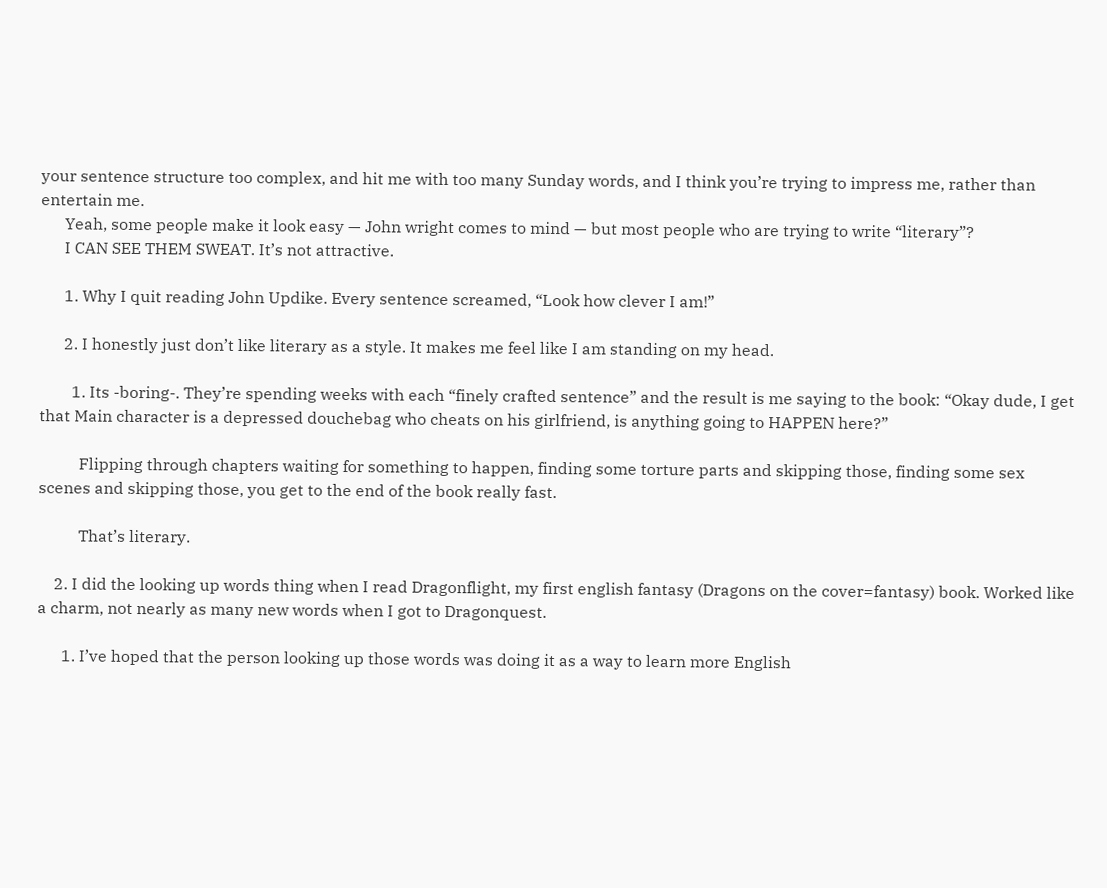your sentence structure too complex, and hit me with too many Sunday words, and I think you’re trying to impress me, rather than entertain me.
      Yeah, some people make it look easy — John wright comes to mind — but most people who are trying to write “literary”?
      I CAN SEE THEM SWEAT. It’s not attractive.

      1. Why I quit reading John Updike. Every sentence screamed, “Look how clever I am!”

      2. I honestly just don’t like literary as a style. It makes me feel like I am standing on my head.

        1. Its -boring-. They’re spending weeks with each “finely crafted sentence” and the result is me saying to the book: “Okay dude, I get that Main character is a depressed douchebag who cheats on his girlfriend, is anything going to HAPPEN here?”

          Flipping through chapters waiting for something to happen, finding some torture parts and skipping those, finding some sex scenes and skipping those, you get to the end of the book really fast.

          That’s literary.

    2. I did the looking up words thing when I read Dragonflight, my first english fantasy (Dragons on the cover=fantasy) book. Worked like a charm, not nearly as many new words when I got to Dragonquest.

      1. I’ve hoped that the person looking up those words was doing it as a way to learn more English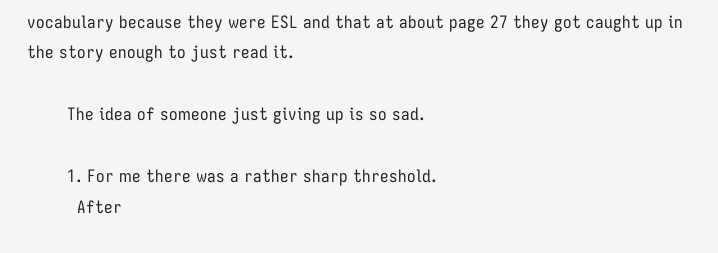vocabulary because they were ESL and that at about page 27 they got caught up in the story enough to just read it.

        The idea of someone just giving up is so sad.

        1. For me there was a rather sharp threshold.
          After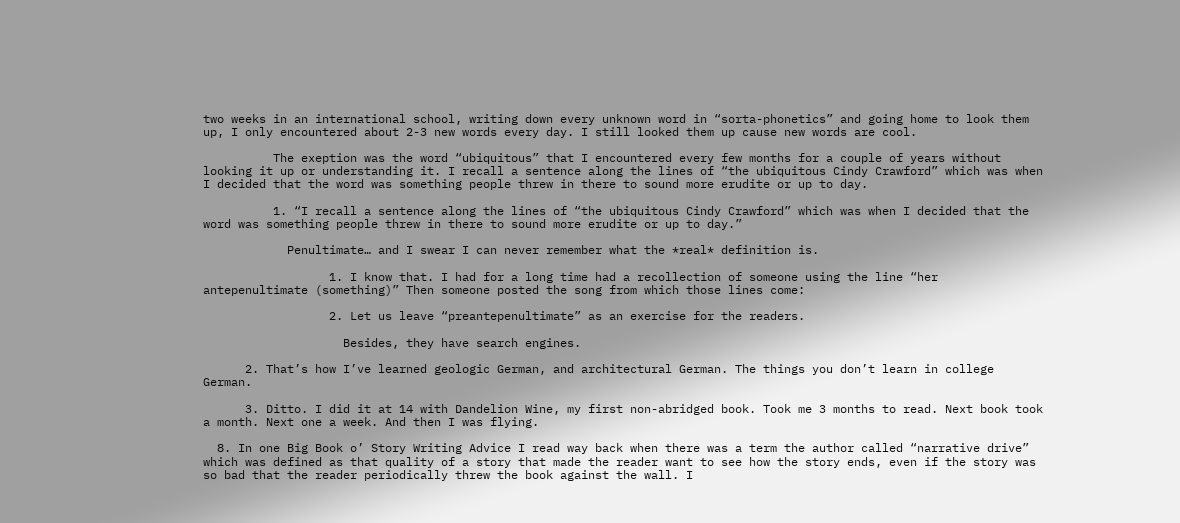two weeks in an international school, writing down every unknown word in “sorta-phonetics” and going home to look them up, I only encountered about 2-3 new words every day. I still looked them up cause new words are cool.

          The exeption was the word “ubiquitous” that I encountered every few months for a couple of years without looking it up or understanding it. I recall a sentence along the lines of “the ubiquitous Cindy Crawford” which was when I decided that the word was something people threw in there to sound more erudite or up to day.

          1. “I recall a sentence along the lines of “the ubiquitous Cindy Crawford” which was when I decided that the word was something people threw in there to sound more erudite or up to day.”

            Penultimate… and I swear I can never remember what the *real* definition is.

                  1. I know that. I had for a long time had a recollection of someone using the line “her antepenultimate (something)” Then someone posted the song from which those lines come:

                  2. Let us leave “preantepenultimate” as an exercise for the readers.

                    Besides, they have search engines.

      2. That’s how I’ve learned geologic German, and architectural German. The things you don’t learn in college German.

      3. Ditto. I did it at 14 with Dandelion Wine, my first non-abridged book. Took me 3 months to read. Next book took a month. Next one a week. And then I was flying.

  8. In one Big Book o’ Story Writing Advice I read way back when there was a term the author called “narrative drive” which was defined as that quality of a story that made the reader want to see how the story ends, even if the story was so bad that the reader periodically threw the book against the wall. I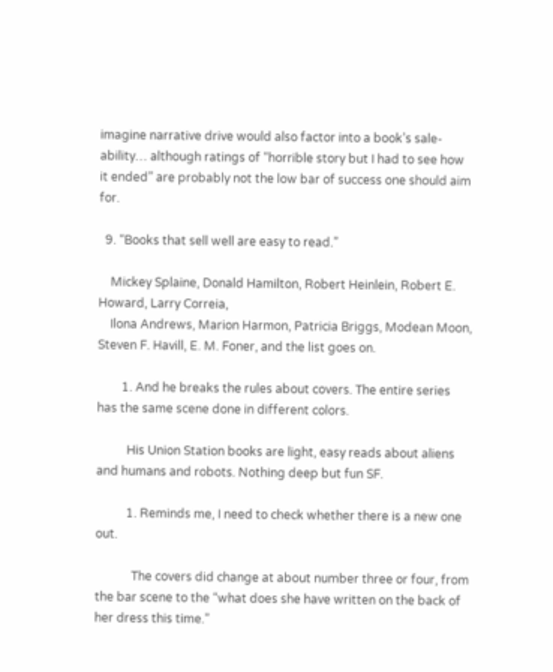imagine narrative drive would also factor into a book’s sale-ability… although ratings of “horrible story but I had to see how it ended” are probably not the low bar of success one should aim for.

  9. “Books that sell well are easy to read.”

    Mickey Splaine, Donald Hamilton, Robert Heinlein, Robert E. Howard, Larry Correia,
    Ilona Andrews, Marion Harmon, Patricia Briggs, Modean Moon, Steven F. Havill, E. M. Foner, and the list goes on.

        1. And he breaks the rules about covers. The entire series has the same scene done in different colors.

          His Union Station books are light, easy reads about aliens and humans and robots. Nothing deep but fun SF.

          1. Reminds me, I need to check whether there is a new one out.

            The covers did change at about number three or four, from the bar scene to the “what does she have written on the back of her dress this time.”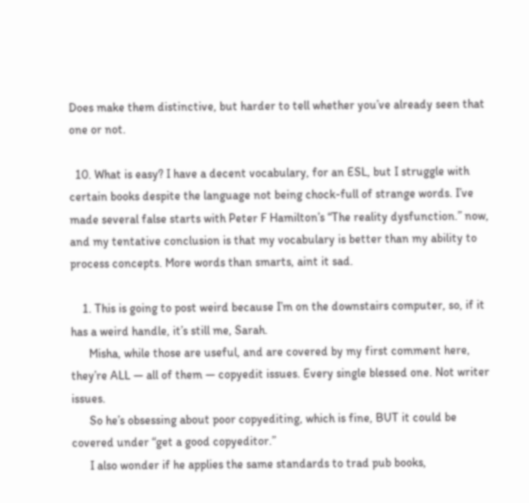Does make them distinctive, but harder to tell whether you’ve already seen that one or not.

  10. What is easy? I have a decent vocabulary, for an ESL, but I struggle with certain books despite the language not being chock-full of strange words. I’ve made several false starts with Peter F Hamilton’s “The reality dysfunction.” now, and my tentative conclusion is that my vocabulary is better than my ability to process concepts. More words than smarts, aint it sad.

    1. This is going to post weird because I’m on the downstairs computer, so, if it has a weird handle, it’s still me, Sarah.
      Misha, while those are useful, and are covered by my first comment here, they’re ALL — all of them — copyedit issues. Every single blessed one. Not writer issues.
      So he’s obsessing about poor copyediting, which is fine, BUT it could be covered under “get a good copyeditor.”
      I also wonder if he applies the same standards to trad pub books,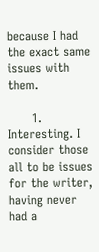because I had the exact same issues with them.

      1. Interesting. I consider those all to be issues for the writer, having never had a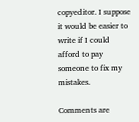copyeditor. I suppose it would be easier to write if I could afford to pay someone to fix my mistakes.

Comments are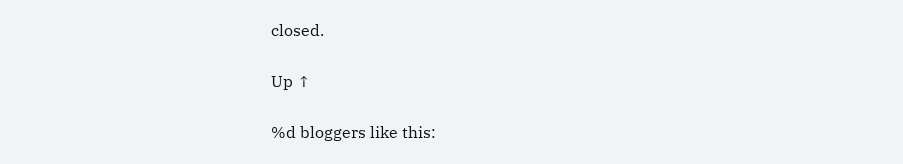closed.

Up ↑

%d bloggers like this: